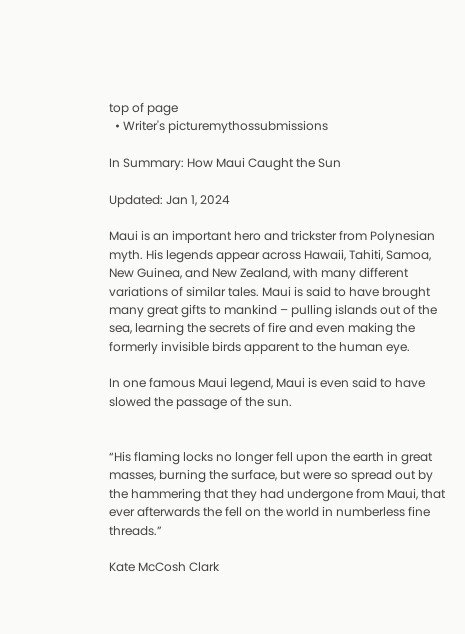top of page
  • Writer's picturemythossubmissions

In Summary: How Maui Caught the Sun

Updated: Jan 1, 2024

Maui is an important hero and trickster from Polynesian myth. His legends appear across Hawaii, Tahiti, Samoa, New Guinea, and New Zealand, with many different variations of similar tales. Maui is said to have brought many great gifts to mankind – pulling islands out of the sea, learning the secrets of fire and even making the formerly invisible birds apparent to the human eye.

In one famous Maui legend, Maui is even said to have slowed the passage of the sun.


“His flaming locks no longer fell upon the earth in great masses, burning the surface, but were so spread out by the hammering that they had undergone from Maui, that ever afterwards the fell on the world in numberless fine threads.”

Kate McCosh Clark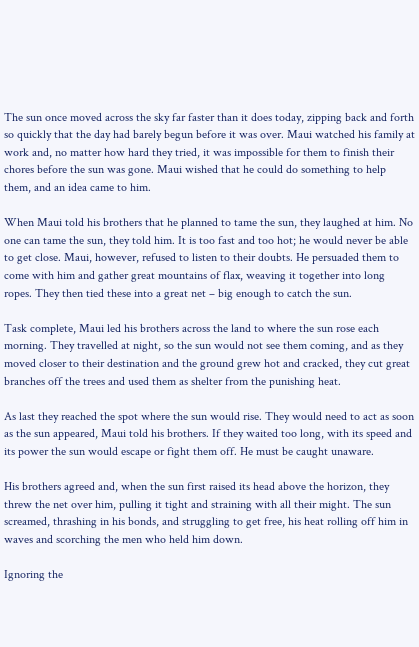The sun once moved across the sky far faster than it does today, zipping back and forth so quickly that the day had barely begun before it was over. Maui watched his family at work and, no matter how hard they tried, it was impossible for them to finish their chores before the sun was gone. Maui wished that he could do something to help them, and an idea came to him.

When Maui told his brothers that he planned to tame the sun, they laughed at him. No one can tame the sun, they told him. It is too fast and too hot; he would never be able to get close. Maui, however, refused to listen to their doubts. He persuaded them to come with him and gather great mountains of flax, weaving it together into long ropes. They then tied these into a great net – big enough to catch the sun.

Task complete, Maui led his brothers across the land to where the sun rose each morning. They travelled at night, so the sun would not see them coming, and as they moved closer to their destination and the ground grew hot and cracked, they cut great branches off the trees and used them as shelter from the punishing heat.

As last they reached the spot where the sun would rise. They would need to act as soon as the sun appeared, Maui told his brothers. If they waited too long, with its speed and its power the sun would escape or fight them off. He must be caught unaware.

His brothers agreed and, when the sun first raised its head above the horizon, they threw the net over him, pulling it tight and straining with all their might. The sun screamed, thrashing in his bonds, and struggling to get free, his heat rolling off him in waves and scorching the men who held him down.

Ignoring the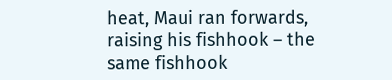heat, Maui ran forwards, raising his fishhook – the same fishhook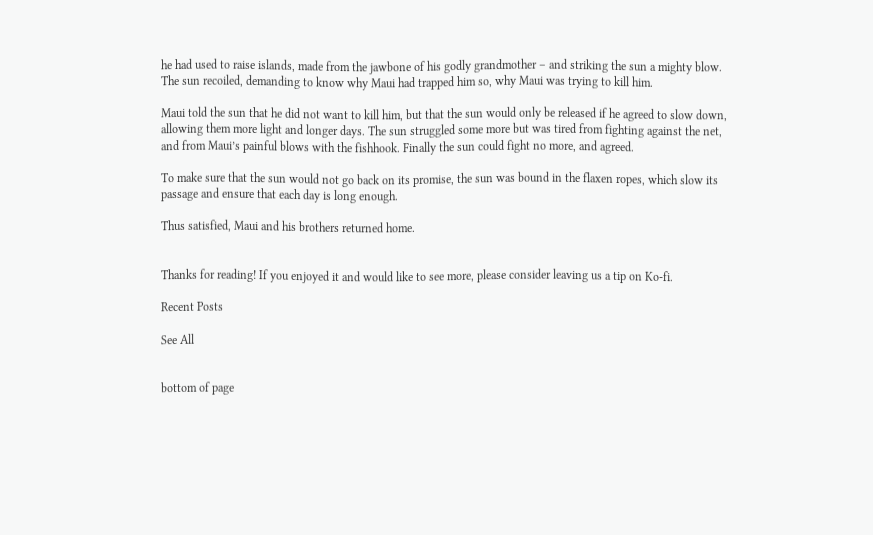he had used to raise islands, made from the jawbone of his godly grandmother – and striking the sun a mighty blow. The sun recoiled, demanding to know why Maui had trapped him so, why Maui was trying to kill him.

Maui told the sun that he did not want to kill him, but that the sun would only be released if he agreed to slow down, allowing them more light and longer days. The sun struggled some more but was tired from fighting against the net, and from Maui’s painful blows with the fishhook. Finally the sun could fight no more, and agreed.

To make sure that the sun would not go back on its promise, the sun was bound in the flaxen ropes, which slow its passage and ensure that each day is long enough.

Thus satisfied, Maui and his brothers returned home.


Thanks for reading! If you enjoyed it and would like to see more, please consider leaving us a tip on Ko-fi.

Recent Posts

See All


bottom of page